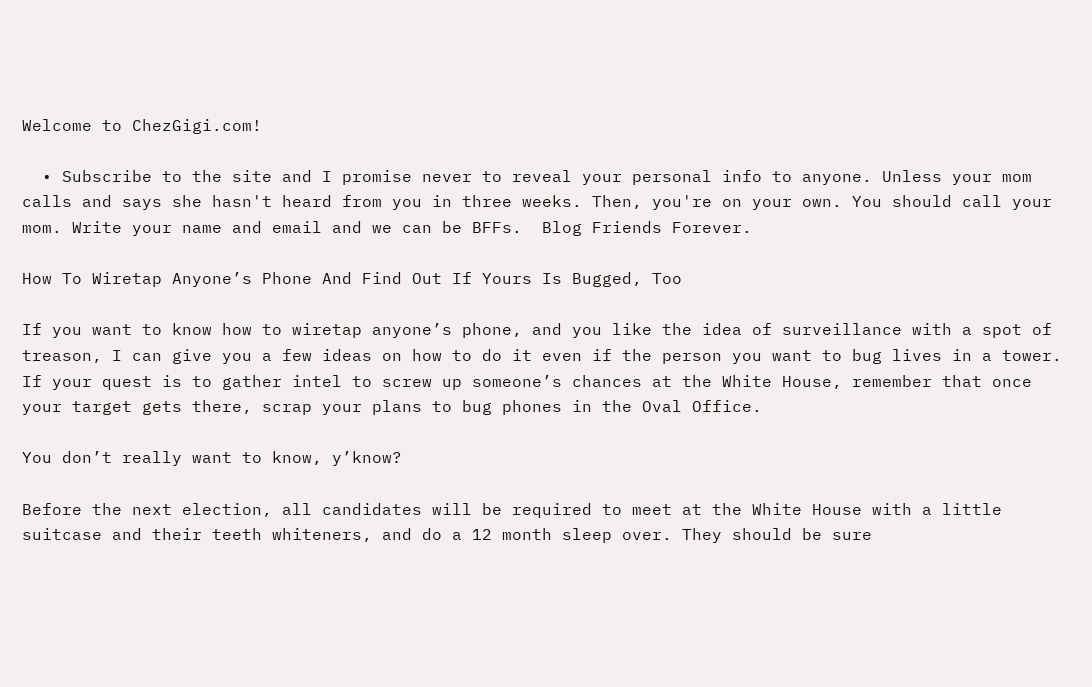Welcome to ChezGigi.com!

  • Subscribe to the site and I promise never to reveal your personal info to anyone. Unless your mom calls and says she hasn't heard from you in three weeks. Then, you're on your own. You should call your mom. Write your name and email and we can be BFFs.  Blog Friends Forever.

How To Wiretap Anyone’s Phone And Find Out If Yours Is Bugged, Too

If you want to know how to wiretap anyone’s phone, and you like the idea of surveillance with a spot of treason, I can give you a few ideas on how to do it even if the person you want to bug lives in a tower. If your quest is to gather intel to screw up someone’s chances at the White House, remember that once your target gets there, scrap your plans to bug phones in the Oval Office.

You don’t really want to know, y’know?

Before the next election, all candidates will be required to meet at the White House with a little suitcase and their teeth whiteners, and do a 12 month sleep over. They should be sure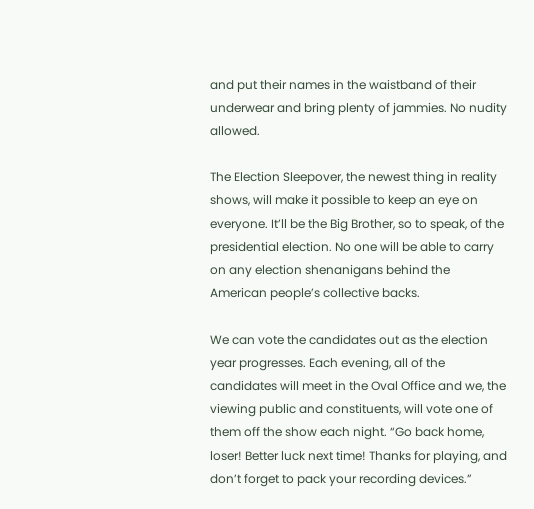and put their names in the waistband of their underwear and bring plenty of jammies. No nudity allowed.

The Election Sleepover, the newest thing in reality shows, will make it possible to keep an eye on everyone. It’ll be the Big Brother, so to speak, of the presidential election. No one will be able to carry on any election shenanigans behind the American people’s collective backs.

We can vote the candidates out as the election year progresses. Each evening, all of the candidates will meet in the Oval Office and we, the viewing public and constituents, will vote one of them off the show each night. “Go back home, loser! Better luck next time! Thanks for playing, and don’t forget to pack your recording devices.”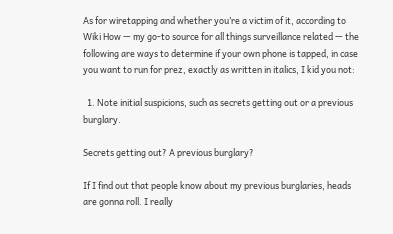As for wiretapping and whether you’re a victim of it, according to Wiki How — my go-to source for all things surveillance related — the following are ways to determine if your own phone is tapped, in case you want to run for prez, exactly as written in italics, I kid you not:

  1. Note initial suspicions, such as secrets getting out or a previous burglary.

Secrets getting out? A previous burglary?

If I find out that people know about my previous burglaries, heads are gonna roll. I really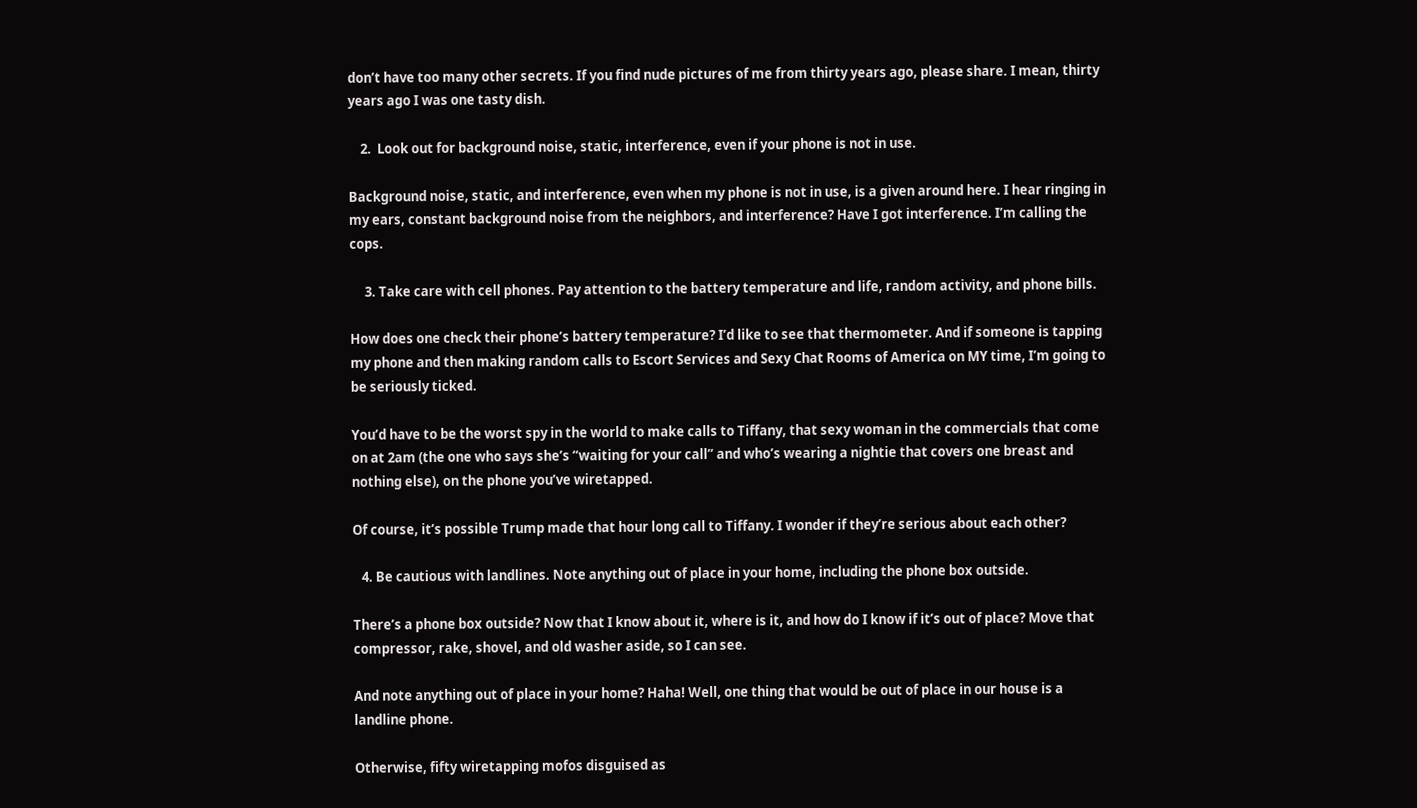don’t have too many other secrets. If you find nude pictures of me from thirty years ago, please share. I mean, thirty years ago I was one tasty dish.

    2.  Look out for background noise, static, interference, even if your phone is not in use.

Background noise, static, and interference, even when my phone is not in use, is a given around here. I hear ringing in my ears, constant background noise from the neighbors, and interference? Have I got interference. I’m calling the cops.

     3. Take care with cell phones. Pay attention to the battery temperature and life, random activity, and phone bills.

How does one check their phone’s battery temperature? I’d like to see that thermometer. And if someone is tapping my phone and then making random calls to Escort Services and Sexy Chat Rooms of America on MY time, I’m going to be seriously ticked.

You’d have to be the worst spy in the world to make calls to Tiffany, that sexy woman in the commercials that come on at 2am (the one who says she’s “waiting for your call” and who’s wearing a nightie that covers one breast and nothing else), on the phone you’ve wiretapped.

Of course, it’s possible Trump made that hour long call to Tiffany. I wonder if they’re serious about each other?

   4. Be cautious with landlines. Note anything out of place in your home, including the phone box outside.

There’s a phone box outside? Now that I know about it, where is it, and how do I know if it’s out of place? Move that compressor, rake, shovel, and old washer aside, so I can see.

And note anything out of place in your home? Haha! Well, one thing that would be out of place in our house is a landline phone.

Otherwise, fifty wiretapping mofos disguised as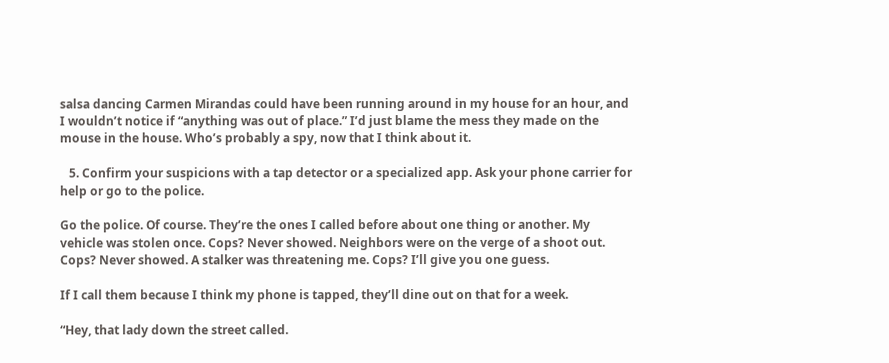salsa dancing Carmen Mirandas could have been running around in my house for an hour, and I wouldn’t notice if “anything was out of place.” I’d just blame the mess they made on the mouse in the house. Who’s probably a spy, now that I think about it.

   5. Confirm your suspicions with a tap detector or a specialized app. Ask your phone carrier for help or go to the police.

Go the police. Of course. They’re the ones I called before about one thing or another. My vehicle was stolen once. Cops? Never showed. Neighbors were on the verge of a shoot out. Cops? Never showed. A stalker was threatening me. Cops? I’ll give you one guess.

If I call them because I think my phone is tapped, they’ll dine out on that for a week.

“Hey, that lady down the street called.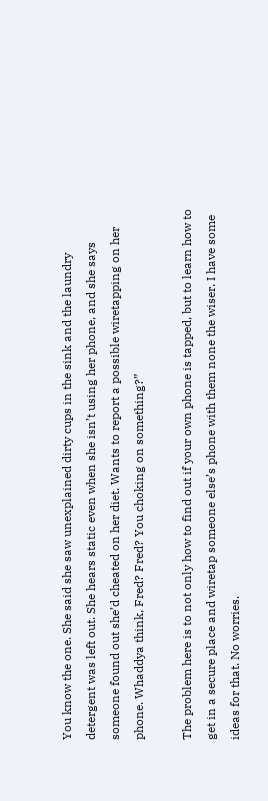You know the one. She said she saw unexplained dirty cups in the sink and the laundry detergent was left out. She hears static even when she isn’t using her phone, and she says someone found out she’d cheated on her diet. Wants to report a possible wiretapping on her phone. Whaddya think, Fred? Fred? You choking on something?”

The problem here is to not only how to find out if your own phone is tapped, but to learn how to get in a secure place and wiretap someone else’s phone with them none the wiser. I have some ideas for that. No worries.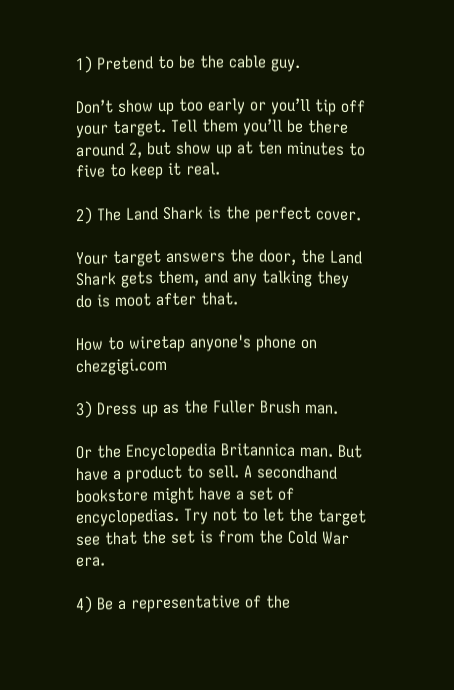1) Pretend to be the cable guy.

Don’t show up too early or you’ll tip off your target. Tell them you’ll be there around 2, but show up at ten minutes to five to keep it real.

2) The Land Shark is the perfect cover.

Your target answers the door, the Land Shark gets them, and any talking they do is moot after that.

How to wiretap anyone's phone on chezgigi.com

3) Dress up as the Fuller Brush man.

Or the Encyclopedia Britannica man. But have a product to sell. A secondhand bookstore might have a set of encyclopedias. Try not to let the target see that the set is from the Cold War era.

4) Be a representative of the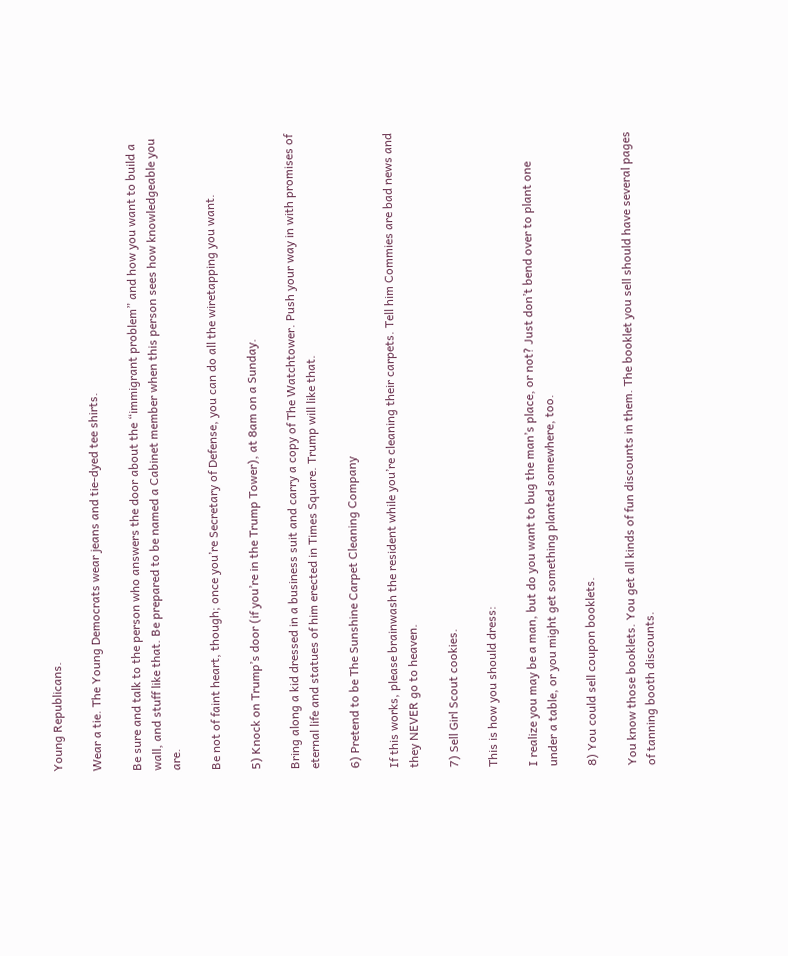Young Republicans.

Wear a tie. The Young Democrats wear jeans and tie-dyed tee shirts.

Be sure and talk to the person who answers the door about the “immigrant problem” and how you want to build a wall, and stuff like that. Be prepared to be named a Cabinet member when this person sees how knowledgeable you are.

Be not of faint heart, though; once you’re Secretary of Defense, you can do all the wiretapping you want.

5) Knock on Trump’s door (if you’re in the Trump Tower), at 8am on a Sunday.

Bring along a kid dressed in a business suit and carry a copy of The Watchtower. Push your way in with promises of eternal life and statues of him erected in Times Square. Trump will like that.

6) Pretend to be The Sunshine Carpet Cleaning Company

If this works, please brainwash the resident while you’re cleaning their carpets. Tell him Commies are bad news and they NEVER go to heaven.

7) Sell Girl Scout cookies.

This is how you should dress:

I realize you may be a man, but do you want to bug the man’s place, or not? Just don’t bend over to plant one under a table, or you might get something planted somewhere, too.

8) You could sell coupon booklets.

You know those booklets. You get all kinds of fun discounts in them. The booklet you sell should have several pages of tanning booth discounts.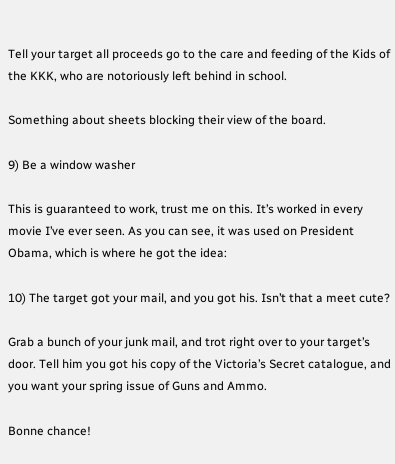Tell your target all proceeds go to the care and feeding of the Kids of the KKK, who are notoriously left behind in school.

Something about sheets blocking their view of the board.

9) Be a window washer

This is guaranteed to work, trust me on this. It’s worked in every movie I’ve ever seen. As you can see, it was used on President Obama, which is where he got the idea:

10) The target got your mail, and you got his. Isn’t that a meet cute?

Grab a bunch of your junk mail, and trot right over to your target’s door. Tell him you got his copy of the Victoria’s Secret catalogue, and you want your spring issue of Guns and Ammo.

Bonne chance!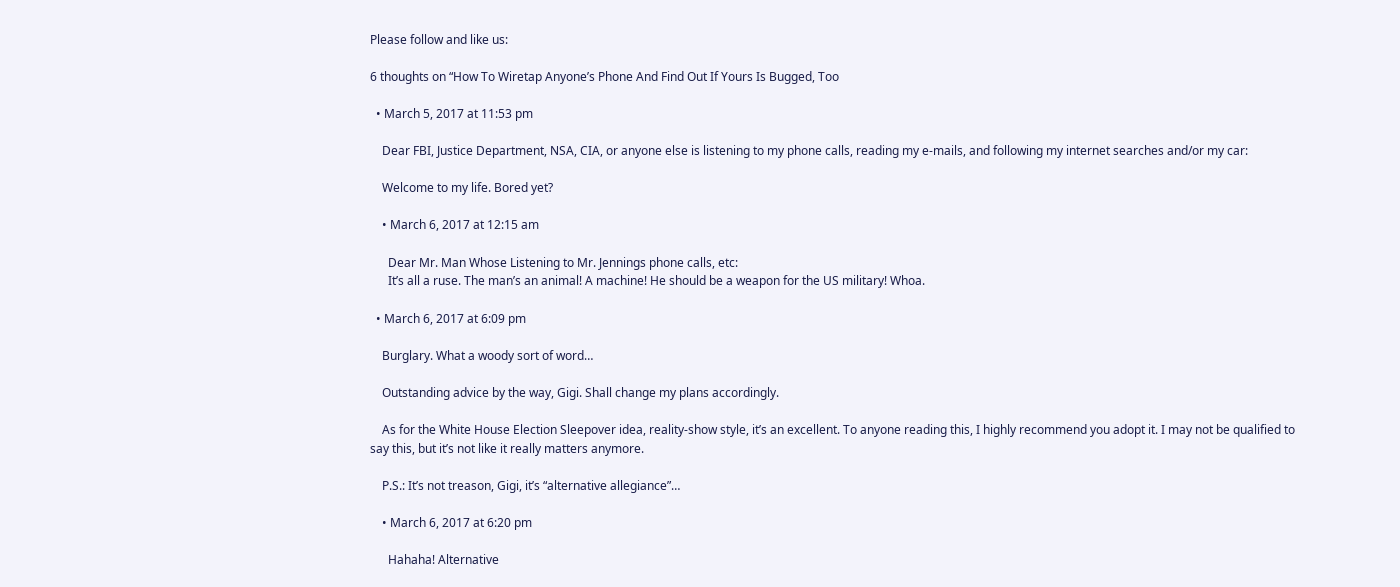Please follow and like us:

6 thoughts on “How To Wiretap Anyone’s Phone And Find Out If Yours Is Bugged, Too

  • March 5, 2017 at 11:53 pm

    Dear FBI, Justice Department, NSA, CIA, or anyone else is listening to my phone calls, reading my e-mails, and following my internet searches and/or my car:

    Welcome to my life. Bored yet?

    • March 6, 2017 at 12:15 am

      Dear Mr. Man Whose Listening to Mr. Jennings phone calls, etc:
      It’s all a ruse. The man’s an animal! A machine! He should be a weapon for the US military! Whoa.

  • March 6, 2017 at 6:09 pm

    Burglary. What a woody sort of word…

    Outstanding advice by the way, Gigi. Shall change my plans accordingly.

    As for the White House Election Sleepover idea, reality-show style, it’s an excellent. To anyone reading this, I highly recommend you adopt it. I may not be qualified to say this, but it’s not like it really matters anymore.

    P.S.: It’s not treason, Gigi, it’s “alternative allegiance”…

    • March 6, 2017 at 6:20 pm

      Hahaha! Alternative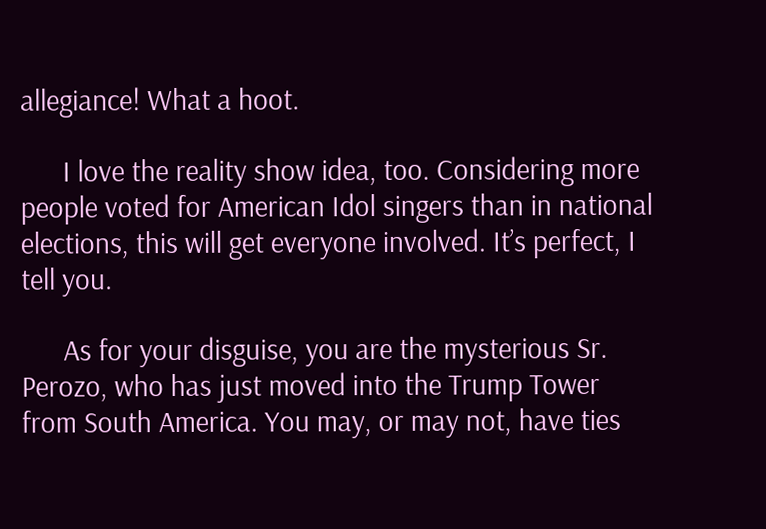allegiance! What a hoot.

      I love the reality show idea, too. Considering more people voted for American Idol singers than in national elections, this will get everyone involved. It’s perfect, I tell you.

      As for your disguise, you are the mysterious Sr. Perozo, who has just moved into the Trump Tower from South America. You may, or may not, have ties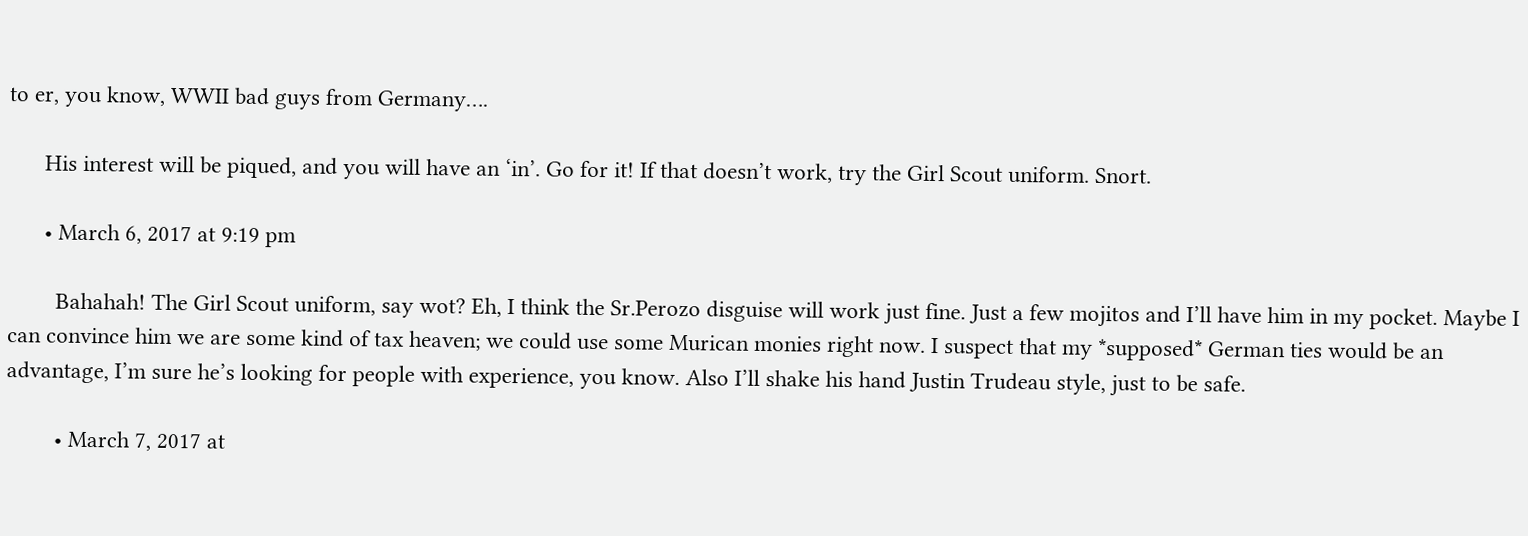to er, you know, WWII bad guys from Germany….

      His interest will be piqued, and you will have an ‘in’. Go for it! If that doesn’t work, try the Girl Scout uniform. Snort.

      • March 6, 2017 at 9:19 pm

        Bahahah! The Girl Scout uniform, say wot? Eh, I think the Sr.Perozo disguise will work just fine. Just a few mojitos and I’ll have him in my pocket. Maybe I can convince him we are some kind of tax heaven; we could use some Murican monies right now. I suspect that my *supposed* German ties would be an advantage, I’m sure he’s looking for people with experience, you know. Also I’ll shake his hand Justin Trudeau style, just to be safe.

        • March 7, 2017 at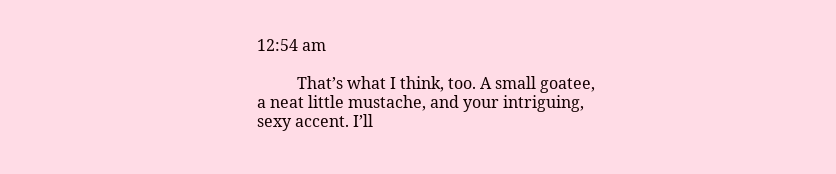12:54 am

          That’s what I think, too. A small goatee, a neat little mustache, and your intriguing, sexy accent. I’ll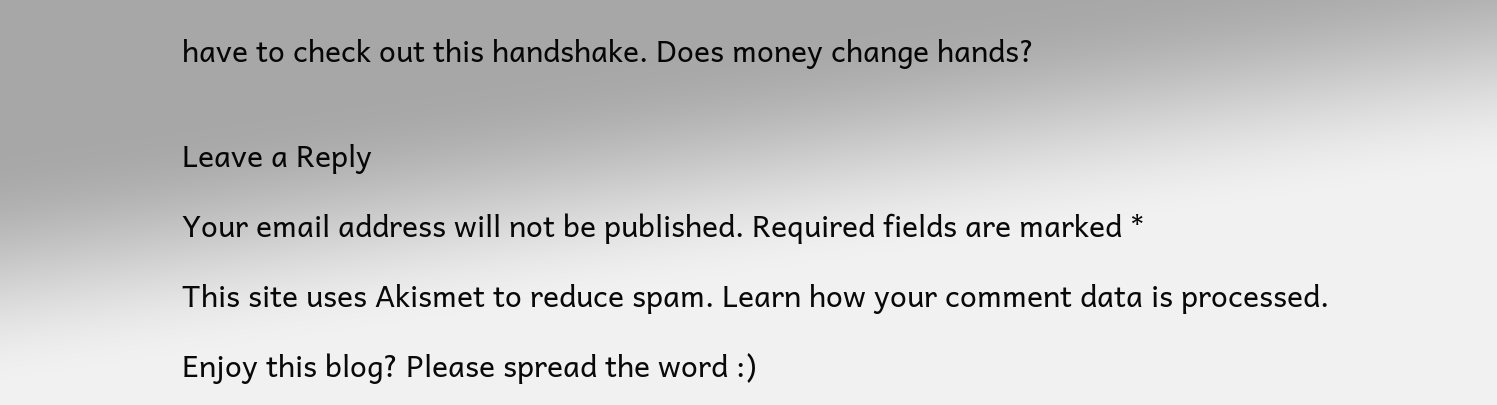have to check out this handshake. Does money change hands?


Leave a Reply

Your email address will not be published. Required fields are marked *

This site uses Akismet to reduce spam. Learn how your comment data is processed.

Enjoy this blog? Please spread the word :)